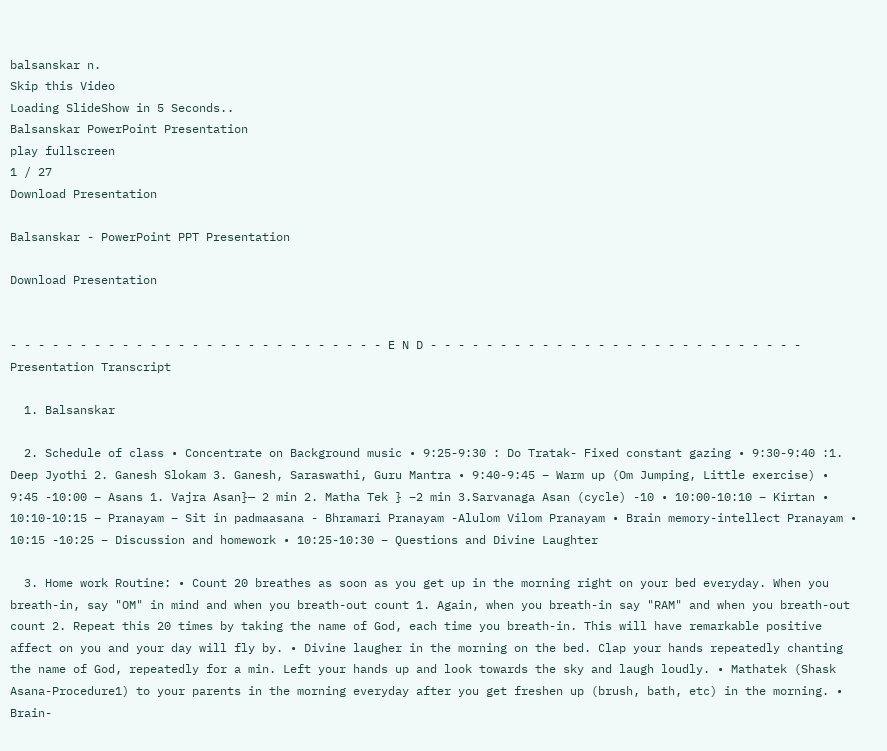balsanskar n.
Skip this Video
Loading SlideShow in 5 Seconds..
Balsanskar PowerPoint Presentation
play fullscreen
1 / 27
Download Presentation

Balsanskar - PowerPoint PPT Presentation

Download Presentation


- - - - - - - - - - - - - - - - - - - - - - - - - - - E N D - - - - - - - - - - - - - - - - - - - - - - - - - - -
Presentation Transcript

  1. Balsanskar

  2. Schedule of class • Concentrate on Background music • 9:25-9:30 : Do Tratak- Fixed constant gazing • 9:30-9:40 :1. Deep Jyothi 2. Ganesh Slokam 3. Ganesh, Saraswathi, Guru Mantra • 9:40-9:45 – Warm up (Om Jumping, Little exercise) • 9:45 -10:00 – Asans 1. Vajra Asan}— 2 min 2. Matha Tek } –2 min 3.Sarvanaga Asan (cycle) -10 • 10:00-10:10 – Kirtan • 10:10-10:15 – Pranayam – Sit in padmaasana - Bhramari Pranayam -Alulom Vilom Pranayam • Brain memory-intellect Pranayam • 10:15 -10:25 – Discussion and homework • 10:25-10:30 – Questions and Divine Laughter

  3. Home work Routine: • Count 20 breathes as soon as you get up in the morning right on your bed everyday. When you breath-in, say "OM" in mind and when you breath-out count 1. Again, when you breath-in say "RAM" and when you breath-out count 2. Repeat this 20 times by taking the name of God, each time you breath-in. This will have remarkable positive affect on you and your day will fly by. • Divine laugher in the morning on the bed. Clap your hands repeatedly chanting the name of God, repeatedly for a min. Left your hands up and look towards the sky and laugh loudly. • Mathatek (Shask Asana-Procedure1) to your parents in the morning everyday after you get freshen up (brush, bath, etc) in the morning. • Brain-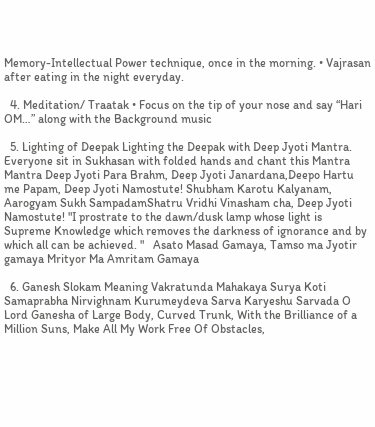Memory-Intellectual Power technique, once in the morning. • Vajrasan after eating in the night everyday.

  4. Meditation/ Traatak • Focus on the tip of your nose and say “Hari OM…” along with the Background music

  5. Lighting of Deepak Lighting the Deepak with Deep Jyoti Mantra. Everyone sit in Sukhasan with folded hands and chant this Mantra Mantra Deep Jyoti Para Brahm, Deep Jyoti Janardana,Deepo Hartu me Papam, Deep Jyoti Namostute! Shubham Karotu Kalyanam, Aarogyam Sukh SampadamShatru Vridhi Vinasham cha, Deep Jyoti Namostute! "I prostrate to the dawn/dusk lamp whose light is Supreme Knowledge which removes the darkness of ignorance and by which all can be achieved. "   Asato Masad Gamaya, Tamso ma Jyotir gamaya Mrityor Ma Amritam Gamaya

  6. Ganesh Slokam Meaning Vakratunda Mahakaya Surya Koti Samaprabha Nirvighnam Kurumeydeva Sarva Karyeshu Sarvada O Lord Ganesha of Large Body, Curved Trunk, With the Brilliance of a Million Suns, Make All My Work Free Of Obstacles,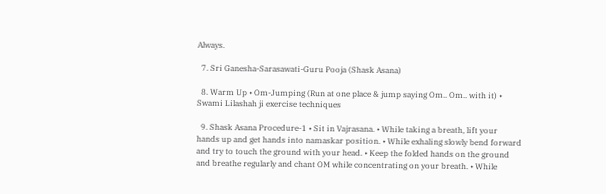Always.

  7. Sri Ganesha-Sarasawati-Guru Pooja (Shask Asana)

  8. Warm Up • Om-Jumping (Run at one place & jump saying Om.. Om.. with it) • Swami Lilashah ji exercise techniques

  9. Shask Asana Procedure-1 • Sit in Vajrasana. • While taking a breath, lift your hands up and get hands into namaskar position. • While exhaling slowly bend forward and try to touch the ground with your head. • Keep the folded hands on the ground and breathe regularly and chant OM while concentrating on your breath. • While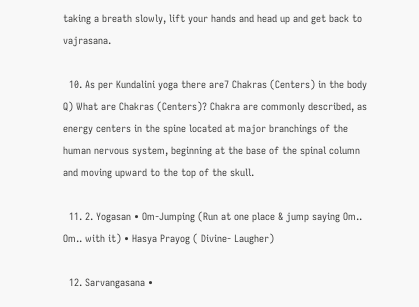taking a breath slowly, lift your hands and head up and get back to vajrasana.

  10. As per Kundalini yoga there are7 Chakras (Centers) in the body Q) What are Chakras (Centers)? Chakra are commonly described, as energy centers in the spine located at major branchings of the human nervous system, beginning at the base of the spinal column and moving upward to the top of the skull.

  11. 2. Yogasan • Om-Jumping (Run at one place & jump saying Om.. Om.. with it) • Hasya Prayog ( Divine- Laugher)

  12. Sarvangasana •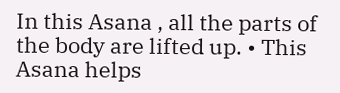In this Asana , all the parts of the body are lifted up. • This Asana helps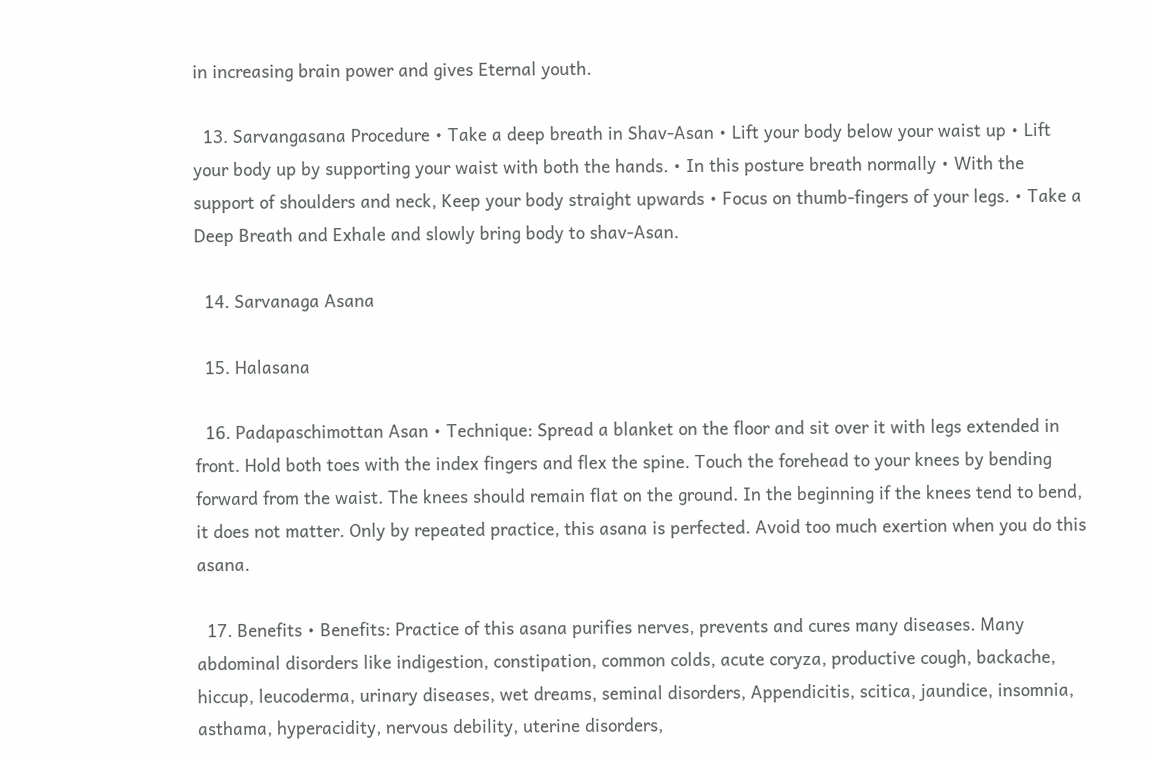in increasing brain power and gives Eternal youth.

  13. Sarvangasana Procedure • Take a deep breath in Shav-Asan • Lift your body below your waist up • Lift your body up by supporting your waist with both the hands. • In this posture breath normally • With the support of shoulders and neck, Keep your body straight upwards • Focus on thumb-fingers of your legs. • Take a Deep Breath and Exhale and slowly bring body to shav-Asan.

  14. Sarvanaga Asana

  15. Halasana

  16. Padapaschimottan Asan • Technique: Spread a blanket on the floor and sit over it with legs extended in front. Hold both toes with the index fingers and flex the spine. Touch the forehead to your knees by bending forward from the waist. The knees should remain flat on the ground. In the beginning if the knees tend to bend, it does not matter. Only by repeated practice, this asana is perfected. Avoid too much exertion when you do this asana.

  17. Benefits • Benefits: Practice of this asana purifies nerves, prevents and cures many diseases. Many abdominal disorders like indigestion, constipation, common colds, acute coryza, productive cough, backache, hiccup, leucoderma, urinary diseases, wet dreams, seminal disorders, Appendicitis, scitica, jaundice, insomnia, asthama, hyperacidity, nervous debility, uterine disorders,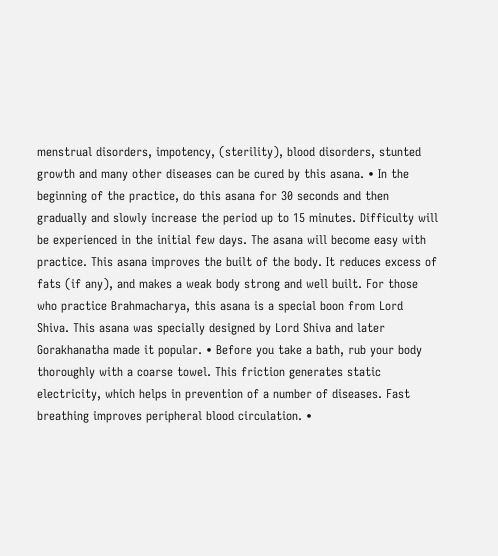menstrual disorders, impotency, (sterility), blood disorders, stunted growth and many other diseases can be cured by this asana. • In the beginning of the practice, do this asana for 30 seconds and then gradually and slowly increase the period up to 15 minutes. Difficulty will be experienced in the initial few days. The asana will become easy with practice. This asana improves the built of the body. It reduces excess of fats (if any), and makes a weak body strong and well built. For those who practice Brahmacharya, this asana is a special boon from Lord Shiva. This asana was specially designed by Lord Shiva and later Gorakhanatha made it popular. • Before you take a bath, rub your body thoroughly with a coarse towel. This friction generates static electricity, which helps in prevention of a number of diseases. Fast breathing improves peripheral blood circulation. •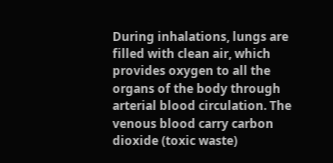During inhalations, lungs are filled with clean air, which provides oxygen to all the organs of the body through arterial blood circulation. The venous blood carry carbon dioxide (toxic waste)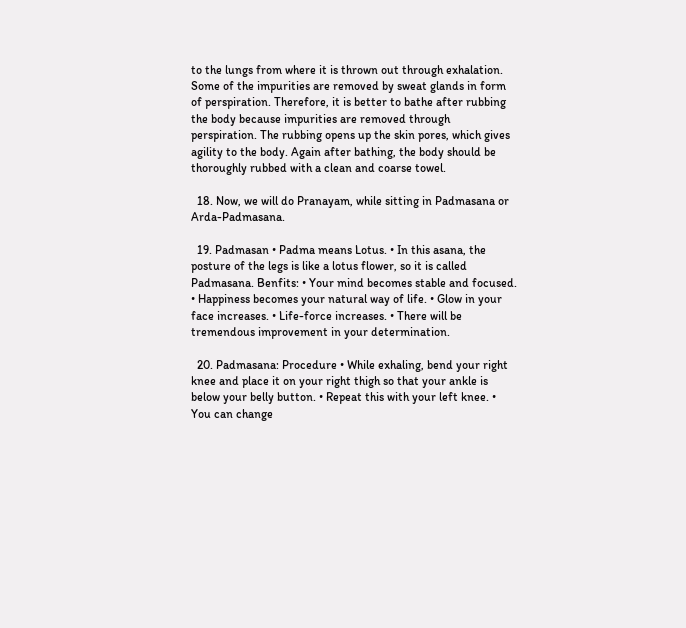to the lungs from where it is thrown out through exhalation. Some of the impurities are removed by sweat glands in form of perspiration. Therefore, it is better to bathe after rubbing the body because impurities are removed through perspiration. The rubbing opens up the skin pores, which gives agility to the body. Again after bathing, the body should be thoroughly rubbed with a clean and coarse towel.

  18. Now, we will do Pranayam, while sitting in Padmasana or Arda-Padmasana.

  19. Padmasan • Padma means Lotus. • In this asana, the posture of the legs is like a lotus flower, so it is called Padmasana. Benfits: • Your mind becomes stable and focused. • Happiness becomes your natural way of life. • Glow in your face increases. • Life-force increases. • There will be tremendous improvement in your determination.

  20. Padmasana: Procedure • While exhaling, bend your right knee and place it on your right thigh so that your ankle is below your belly button. • Repeat this with your left knee. • You can change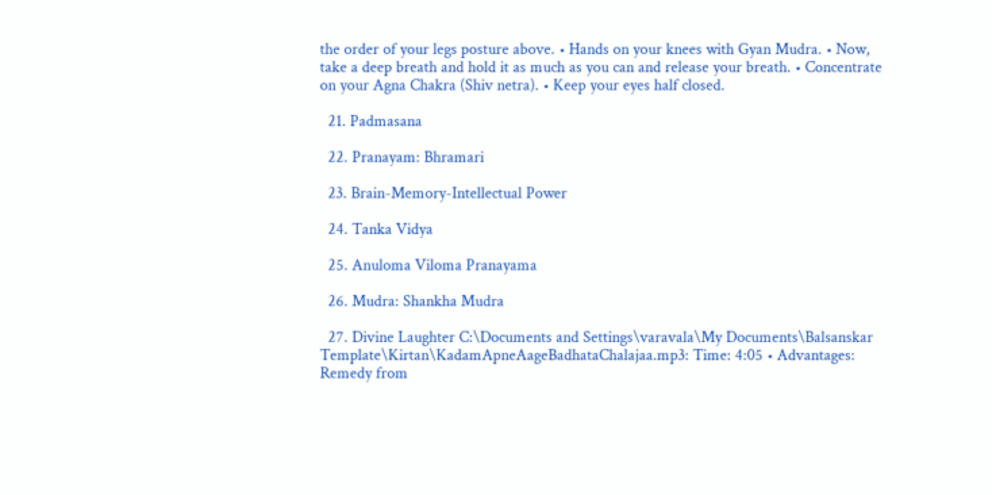the order of your legs posture above. • Hands on your knees with Gyan Mudra. • Now, take a deep breath and hold it as much as you can and release your breath. • Concentrate on your Agna Chakra (Shiv netra). • Keep your eyes half closed.

  21. Padmasana

  22. Pranayam: Bhramari

  23. Brain-Memory-Intellectual Power

  24. Tanka Vidya

  25. Anuloma Viloma Pranayama

  26. Mudra: Shankha Mudra

  27. Divine Laughter C:\Documents and Settings\varavala\My Documents\Balsanskar Template\Kirtan\KadamApneAageBadhataChalajaa.mp3: Time: 4:05 • Advantages: Remedy from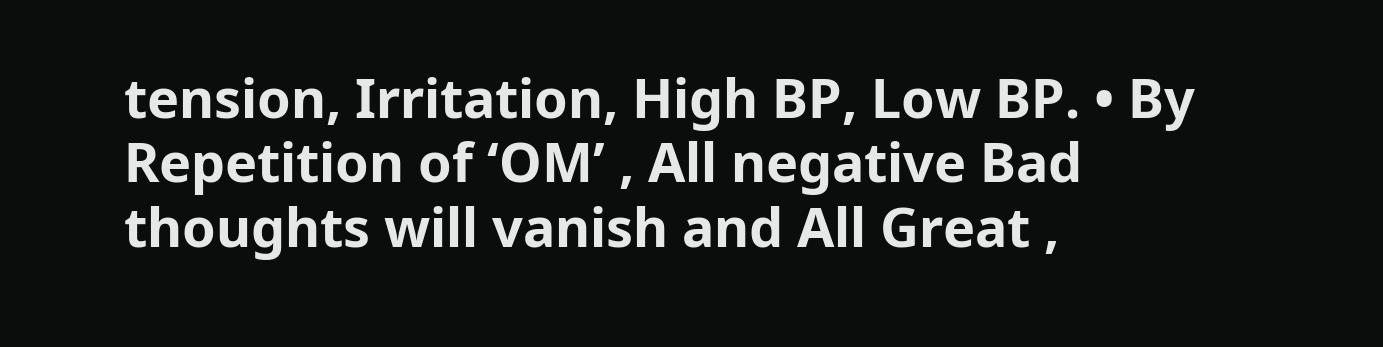tension, Irritation, High BP, Low BP. • By Repetition of ‘OM’ , All negative Bad thoughts will vanish and All Great ,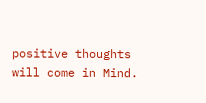positive thoughts will come in Mind.